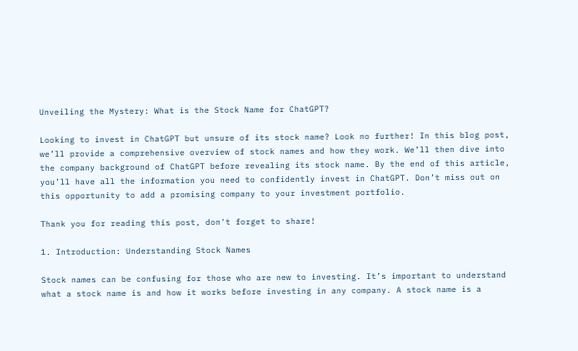Unveiling the Mystery: What is the Stock Name for ChatGPT?

Looking to invest in ChatGPT but unsure of its stock name? Look no further! In this blog post, we’ll provide a comprehensive overview of stock names and how they work. We’ll then dive into the company background of ChatGPT before revealing its stock name. By the end of this article, you’ll have all the information you need to confidently invest in ChatGPT. Don’t miss out on this opportunity to add a promising company to your investment portfolio.

Thank you for reading this post, don't forget to share!

1. Introduction: Understanding Stock Names

Stock names can be confusing for those who are new to investing. It’s important to understand what a stock name is and how it works before investing in any company. A stock name is a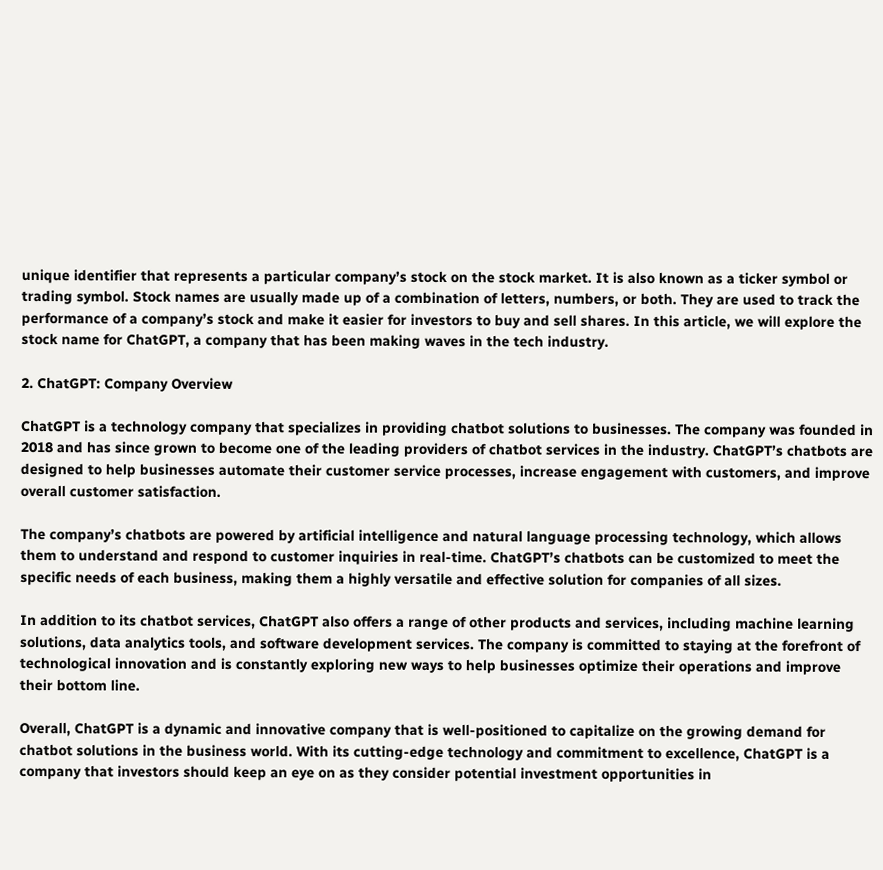unique identifier that represents a particular company’s stock on the stock market. It is also known as a ticker symbol or trading symbol. Stock names are usually made up of a combination of letters, numbers, or both. They are used to track the performance of a company’s stock and make it easier for investors to buy and sell shares. In this article, we will explore the stock name for ChatGPT, a company that has been making waves in the tech industry.

2. ChatGPT: Company Overview

ChatGPT is a technology company that specializes in providing chatbot solutions to businesses. The company was founded in 2018 and has since grown to become one of the leading providers of chatbot services in the industry. ChatGPT’s chatbots are designed to help businesses automate their customer service processes, increase engagement with customers, and improve overall customer satisfaction.

The company’s chatbots are powered by artificial intelligence and natural language processing technology, which allows them to understand and respond to customer inquiries in real-time. ChatGPT’s chatbots can be customized to meet the specific needs of each business, making them a highly versatile and effective solution for companies of all sizes.

In addition to its chatbot services, ChatGPT also offers a range of other products and services, including machine learning solutions, data analytics tools, and software development services. The company is committed to staying at the forefront of technological innovation and is constantly exploring new ways to help businesses optimize their operations and improve their bottom line.

Overall, ChatGPT is a dynamic and innovative company that is well-positioned to capitalize on the growing demand for chatbot solutions in the business world. With its cutting-edge technology and commitment to excellence, ChatGPT is a company that investors should keep an eye on as they consider potential investment opportunities in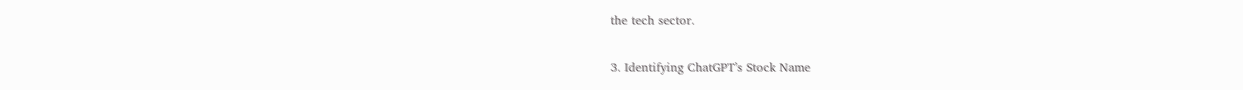the tech sector.

3. Identifying ChatGPT’s Stock Name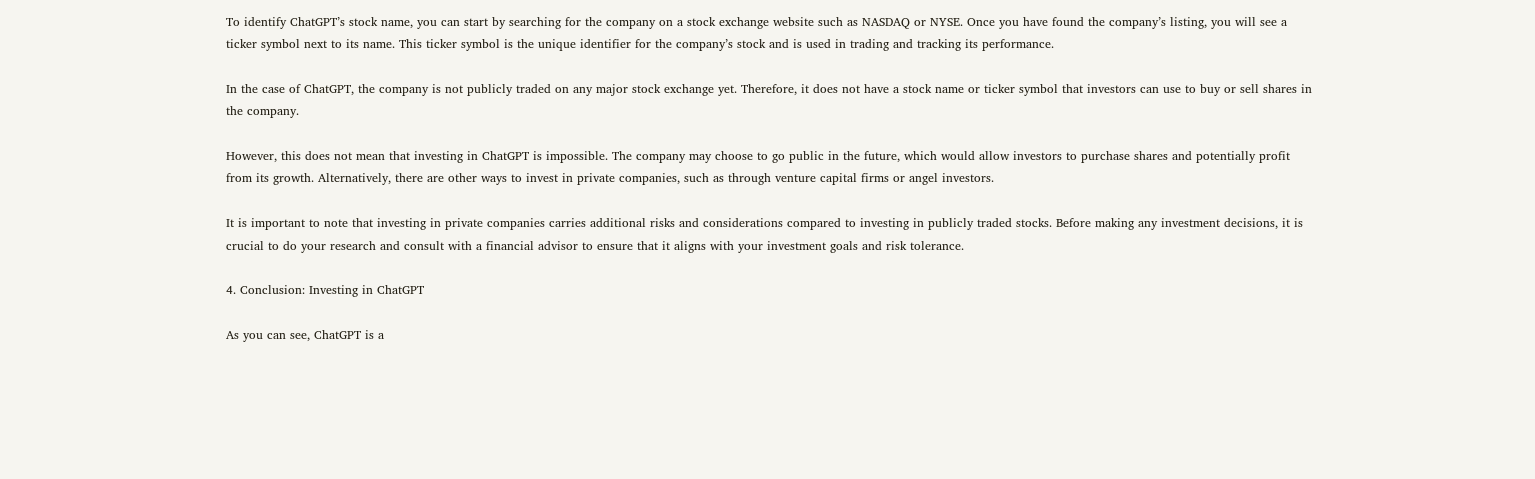To identify ChatGPT’s stock name, you can start by searching for the company on a stock exchange website such as NASDAQ or NYSE. Once you have found the company’s listing, you will see a ticker symbol next to its name. This ticker symbol is the unique identifier for the company’s stock and is used in trading and tracking its performance.

In the case of ChatGPT, the company is not publicly traded on any major stock exchange yet. Therefore, it does not have a stock name or ticker symbol that investors can use to buy or sell shares in the company.

However, this does not mean that investing in ChatGPT is impossible. The company may choose to go public in the future, which would allow investors to purchase shares and potentially profit from its growth. Alternatively, there are other ways to invest in private companies, such as through venture capital firms or angel investors.

It is important to note that investing in private companies carries additional risks and considerations compared to investing in publicly traded stocks. Before making any investment decisions, it is crucial to do your research and consult with a financial advisor to ensure that it aligns with your investment goals and risk tolerance.

4. Conclusion: Investing in ChatGPT

As you can see, ChatGPT is a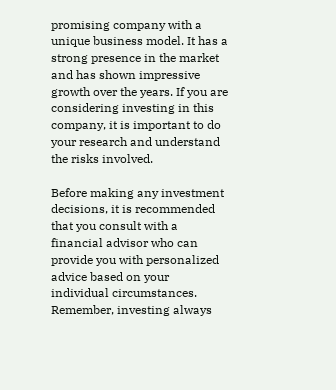promising company with a unique business model. It has a strong presence in the market and has shown impressive growth over the years. If you are considering investing in this company, it is important to do your research and understand the risks involved.

Before making any investment decisions, it is recommended that you consult with a financial advisor who can provide you with personalized advice based on your individual circumstances. Remember, investing always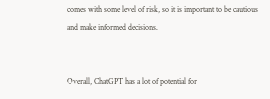comes with some level of risk, so it is important to be cautious and make informed decisions.


Overall, ChatGPT has a lot of potential for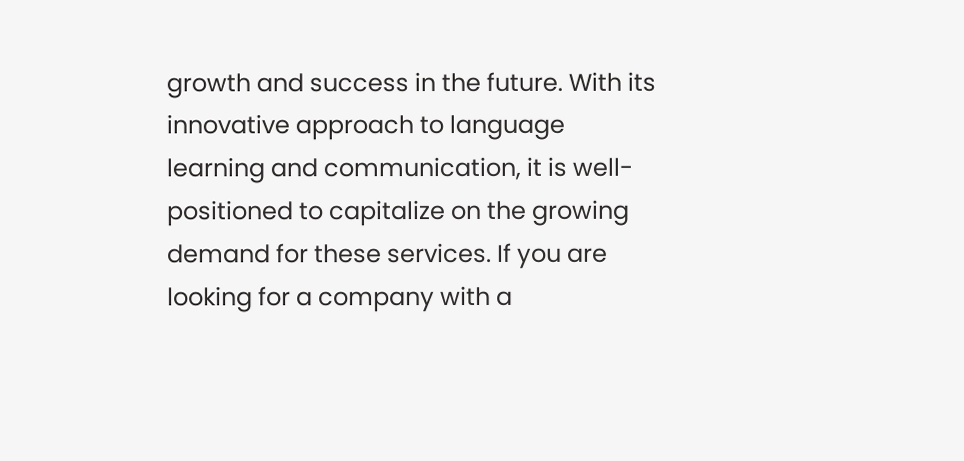growth and success in the future. With its innovative approach to language learning and communication, it is well-positioned to capitalize on the growing demand for these services. If you are looking for a company with a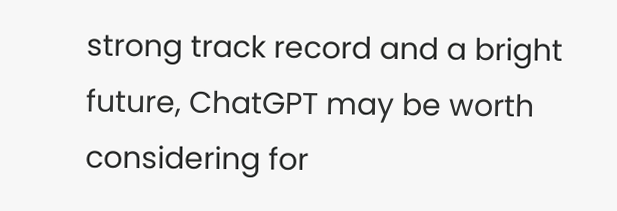strong track record and a bright future, ChatGPT may be worth considering for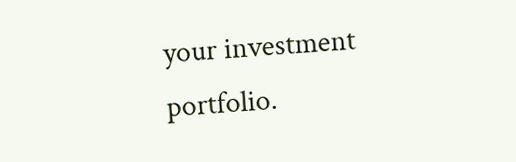your investment portfolio.